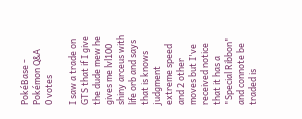PokéBase - Pokémon Q&A
0 votes

I saw a trade on GTS that if I give the dude mew he gives me lvl100 shiny arceus with life orb and says that is knows judgment extreme speed and 2 other moves but I've received notice that it has a "Special Ribbon" and connote be traded is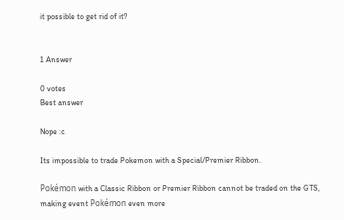it possible to get rid of it?


1 Answer

0 votes
Best answer

Nope :c

Its impossible to trade Pokemon with a Special/Premier Ribbon.

Pokémon with a Classic Ribbon or Premier Ribbon cannot be traded on the GTS, making event Pokémon even more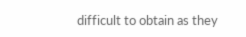difficult to obtain as they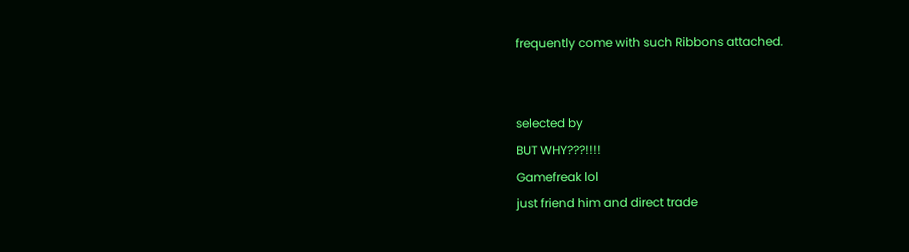frequently come with such Ribbons attached.


selected by
BUT WHY???!!!!
Gamefreak lol
just friend him and direct trade